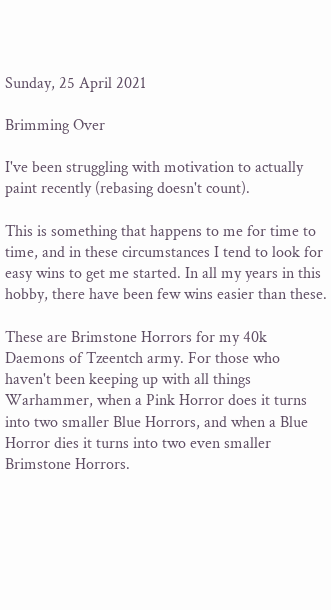Sunday, 25 April 2021

Brimming Over

I've been struggling with motivation to actually paint recently (rebasing doesn't count).

This is something that happens to me for time to time, and in these circumstances I tend to look for easy wins to get me started. In all my years in this hobby, there have been few wins easier than these.

These are Brimstone Horrors for my 40k Daemons of Tzeentch army. For those who haven't been keeping up with all things Warhammer, when a Pink Horror does it turns into two smaller Blue Horrors, and when a Blue Horror dies it turns into two even smaller Brimstone Horrors.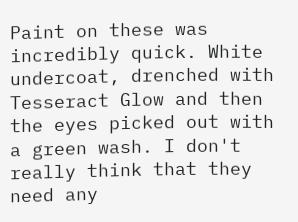Paint on these was incredibly quick. White undercoat, drenched with Tesseract Glow and then the eyes picked out with a green wash. I don't really think that they need any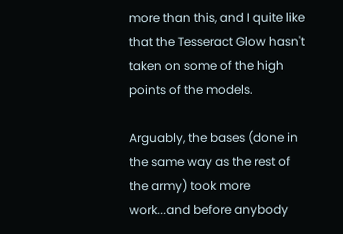more than this, and I quite like that the Tesseract Glow hasn't taken on some of the high points of the models.

Arguably, the bases (done in the same way as the rest of the army) took more work...and before anybody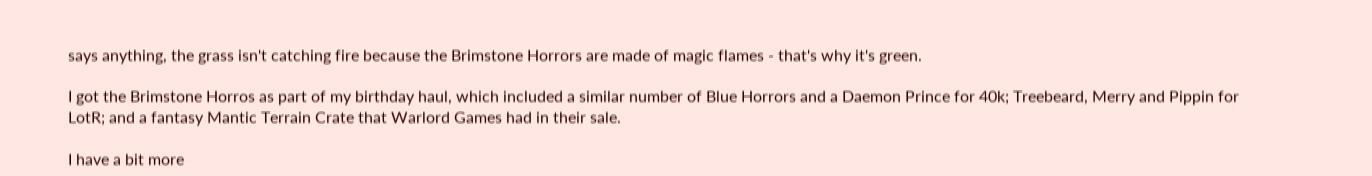says anything, the grass isn't catching fire because the Brimstone Horrors are made of magic flames - that's why it's green.

I got the Brimstone Horros as part of my birthday haul, which included a similar number of Blue Horrors and a Daemon Prince for 40k; Treebeard, Merry and Pippin for LotR; and a fantasy Mantic Terrain Crate that Warlord Games had in their sale.

I have a bit more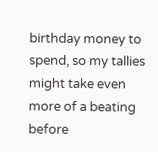birthday money to spend, so my tallies might take even more of a beating before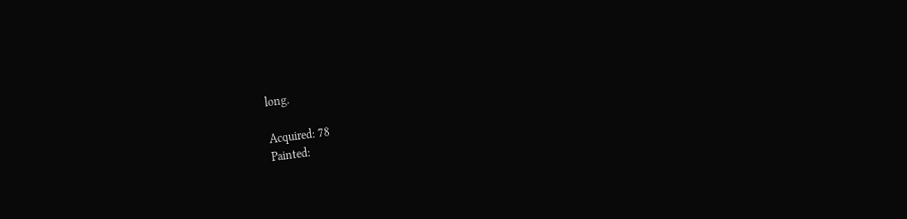long.

Acquired: 78
Painted: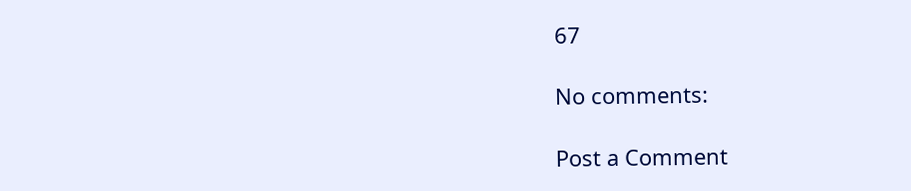67

No comments:

Post a Comment